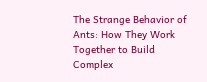The Strange Behavior of Ants: How They Work Together to Build Complex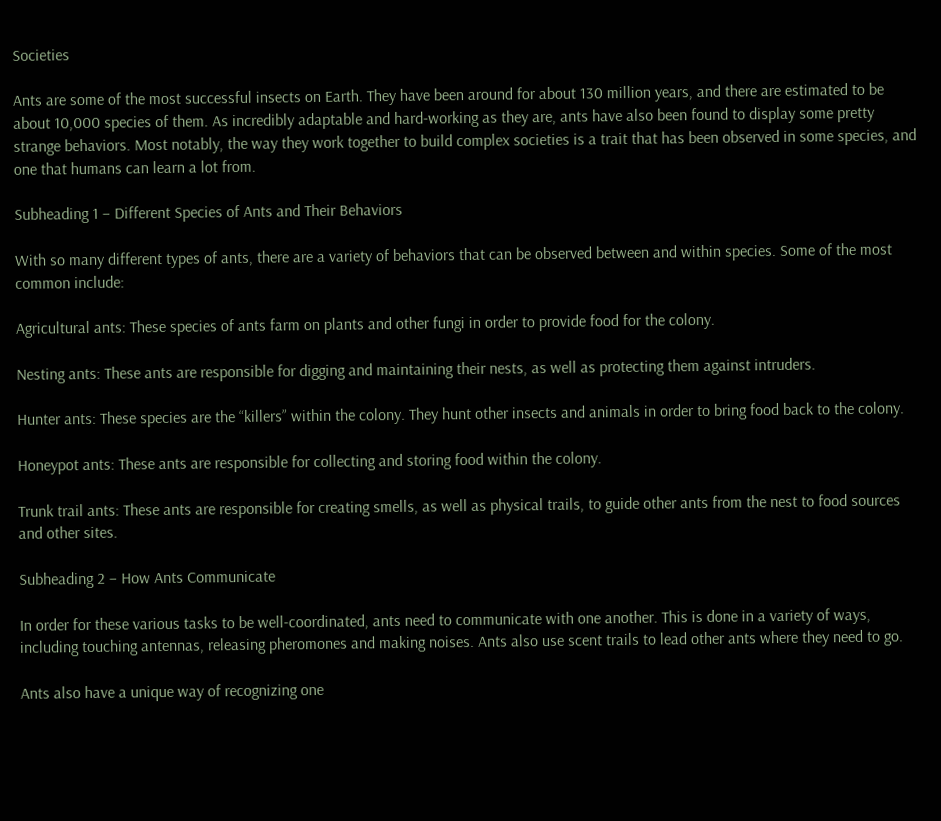Societies

Ants are some of the most successful insects on Earth. They have been around for about 130 million years, and there are estimated to be about 10,000 species of them. As incredibly adaptable and hard-working as they are, ants have also been found to display some pretty strange behaviors. Most notably, the way they work together to build complex societies is a trait that has been observed in some species, and one that humans can learn a lot from.

Subheading 1 – Different Species of Ants and Their Behaviors

With so many different types of ants, there are a variety of behaviors that can be observed between and within species. Some of the most common include:

Agricultural ants: These species of ants farm on plants and other fungi in order to provide food for the colony.

Nesting ants: These ants are responsible for digging and maintaining their nests, as well as protecting them against intruders.

Hunter ants: These species are the “killers” within the colony. They hunt other insects and animals in order to bring food back to the colony.

Honeypot ants: These ants are responsible for collecting and storing food within the colony.

Trunk trail ants: These ants are responsible for creating smells, as well as physical trails, to guide other ants from the nest to food sources and other sites.

Subheading 2 – How Ants Communicate

In order for these various tasks to be well-coordinated, ants need to communicate with one another. This is done in a variety of ways, including touching antennas, releasing pheromones and making noises. Ants also use scent trails to lead other ants where they need to go.

Ants also have a unique way of recognizing one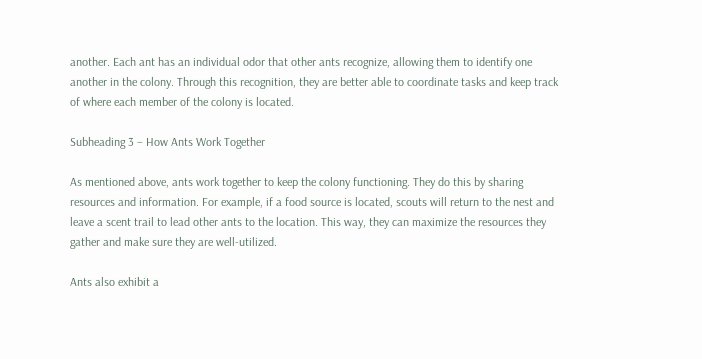another. Each ant has an individual odor that other ants recognize, allowing them to identify one another in the colony. Through this recognition, they are better able to coordinate tasks and keep track of where each member of the colony is located.

Subheading 3 – How Ants Work Together

As mentioned above, ants work together to keep the colony functioning. They do this by sharing resources and information. For example, if a food source is located, scouts will return to the nest and leave a scent trail to lead other ants to the location. This way, they can maximize the resources they gather and make sure they are well-utilized.

Ants also exhibit a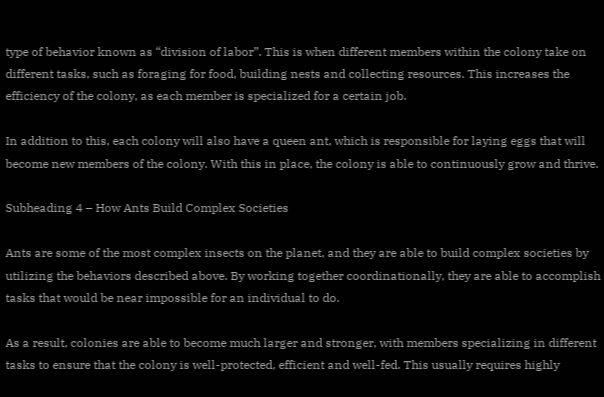type of behavior known as “division of labor”. This is when different members within the colony take on different tasks, such as foraging for food, building nests and collecting resources. This increases the efficiency of the colony, as each member is specialized for a certain job.

In addition to this, each colony will also have a queen ant, which is responsible for laying eggs that will become new members of the colony. With this in place, the colony is able to continuously grow and thrive.

Subheading 4 – How Ants Build Complex Societies

Ants are some of the most complex insects on the planet, and they are able to build complex societies by utilizing the behaviors described above. By working together coordinationally, they are able to accomplish tasks that would be near impossible for an individual to do.

As a result, colonies are able to become much larger and stronger, with members specializing in different tasks to ensure that the colony is well-protected, efficient and well-fed. This usually requires highly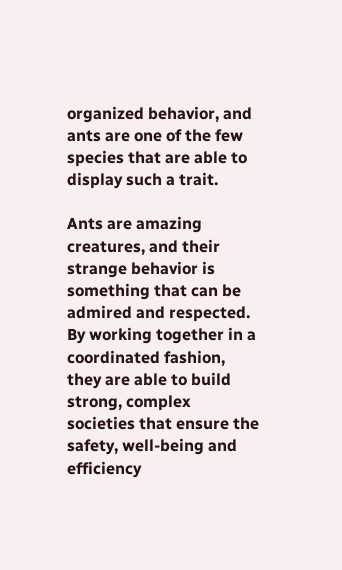organized behavior, and ants are one of the few species that are able to display such a trait.

Ants are amazing creatures, and their strange behavior is something that can be admired and respected. By working together in a coordinated fashion, they are able to build strong, complex societies that ensure the safety, well-being and efficiency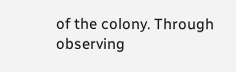of the colony. Through observing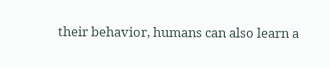their behavior, humans can also learn a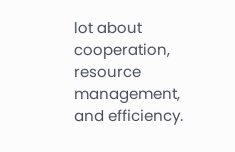lot about cooperation, resource management, and efficiency.